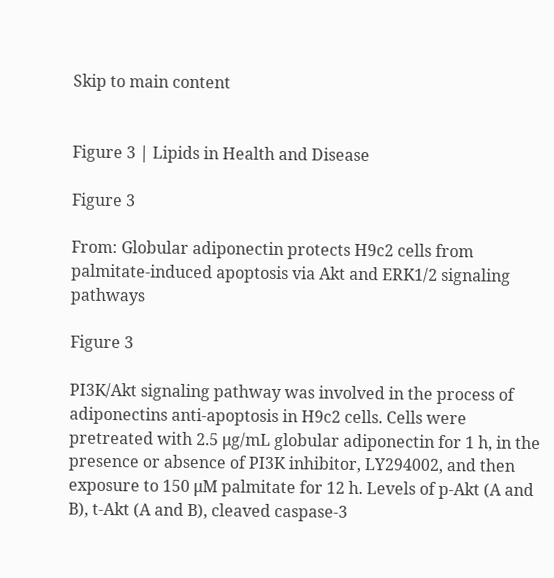Skip to main content


Figure 3 | Lipids in Health and Disease

Figure 3

From: Globular adiponectin protects H9c2 cells from palmitate-induced apoptosis via Akt and ERK1/2 signaling pathways

Figure 3

PI3K/Akt signaling pathway was involved in the process of adiponectins anti-apoptosis in H9c2 cells. Cells were pretreated with 2.5 μg/mL globular adiponectin for 1 h, in the presence or absence of PI3K inhibitor, LY294002, and then exposure to 150 μM palmitate for 12 h. Levels of p-Akt (A and B), t-Akt (A and B), cleaved caspase-3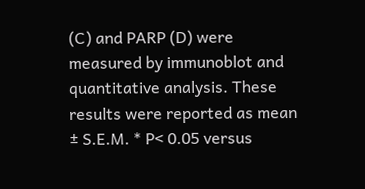(C) and PARP (D) were measured by immunoblot and quantitative analysis. These results were reported as mean ± S.E.M. * P< 0.05 versus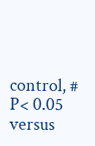control, # P< 0.05 versus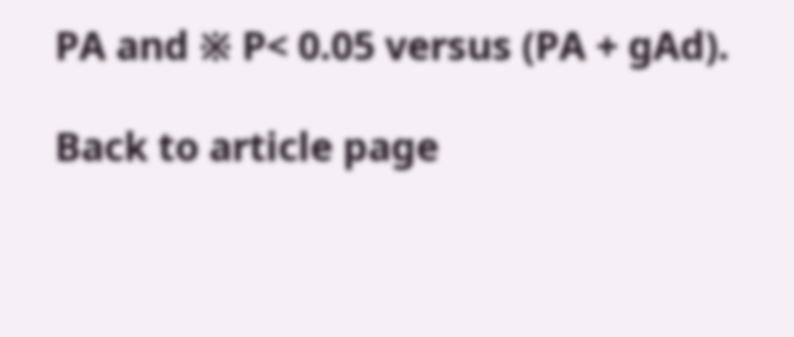PA and ※ P< 0.05 versus (PA + gAd).

Back to article page